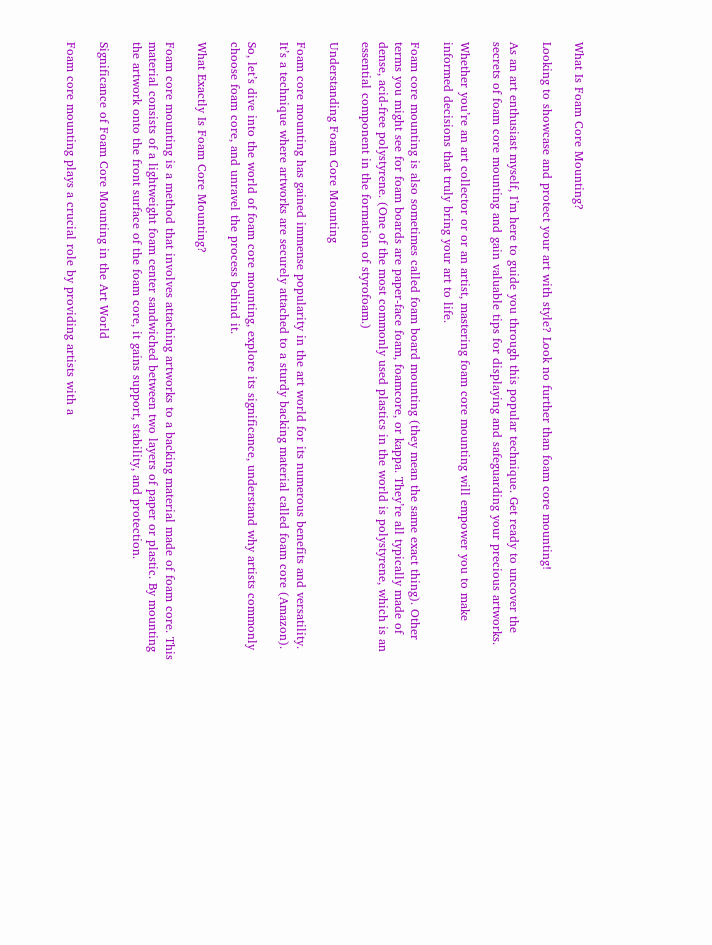What Is Foam Core Mounting?

Looking to showcase and protect your art with style? Look no further than foam core mounting!

As an art enthusiast myself, I’m here to guide you through this popular technique. Get ready to uncover the secrets of foam core mounting and gain valuable tips for displaying and safeguarding your precious artworks.

Whether you’re an art collector or or an artist, mastering foam core mounting will empower you to make informed decisions that truly bring your art to life.

Foam core mounting is also sometimes called foam board mounting (they mean the same exact thing). Other terms you might see for foam boards are paper-face foam, foamcore, or kappa. They’re all typically made of dense, acid-free polystyrene. (One of the most commonly used plastics in the world is polystyrene, which is an essential component in the formation of styrofoam.)

Understanding Foam Core Mounting

Foam core mounting has gained immense popularity in the art world for its numerous benefits and versatility. It’s a technique where artworks are securely attached to a sturdy backing material called foam core (Amazon).

So, let’s dive into the world of foam core mounting, explore its significance, understand why artists commonly choose foam core, and unravel the process behind it.

What Exactly Is Foam Core Mounting?

Foam core mounting is a method that involves attaching artworks to a backing material made of foam core. This material consists of a lightweight foam center sandwiched between two layers of paper or plastic. By mounting the artwork onto the front surface of the foam core, it gains support, stability, and protection.

Significance of Foam Core Mounting in the Art World

Foam core mounting plays a crucial role by providing artists with a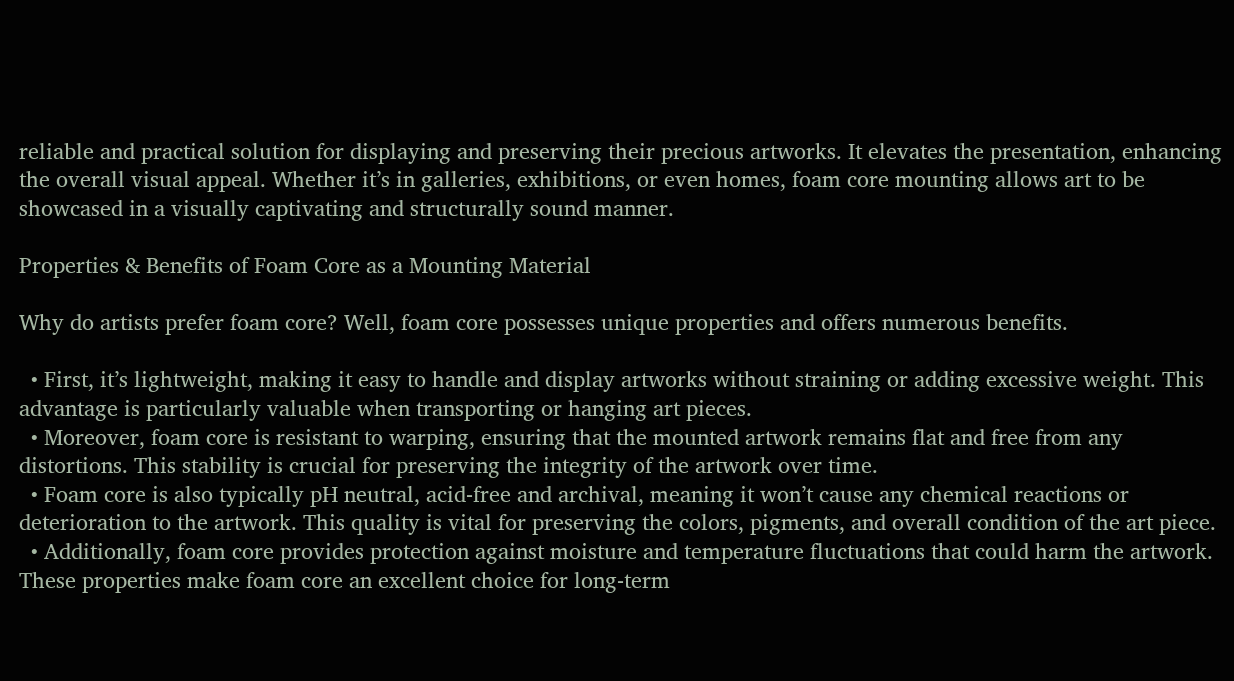reliable and practical solution for displaying and preserving their precious artworks. It elevates the presentation, enhancing the overall visual appeal. Whether it’s in galleries, exhibitions, or even homes, foam core mounting allows art to be showcased in a visually captivating and structurally sound manner.

Properties & Benefits of Foam Core as a Mounting Material

Why do artists prefer foam core? Well, foam core possesses unique properties and offers numerous benefits.

  • First, it’s lightweight, making it easy to handle and display artworks without straining or adding excessive weight. This advantage is particularly valuable when transporting or hanging art pieces.
  • Moreover, foam core is resistant to warping, ensuring that the mounted artwork remains flat and free from any distortions. This stability is crucial for preserving the integrity of the artwork over time.
  • Foam core is also typically pH neutral, acid-free and archival, meaning it won’t cause any chemical reactions or deterioration to the artwork. This quality is vital for preserving the colors, pigments, and overall condition of the art piece.
  • Additionally, foam core provides protection against moisture and temperature fluctuations that could harm the artwork. These properties make foam core an excellent choice for long-term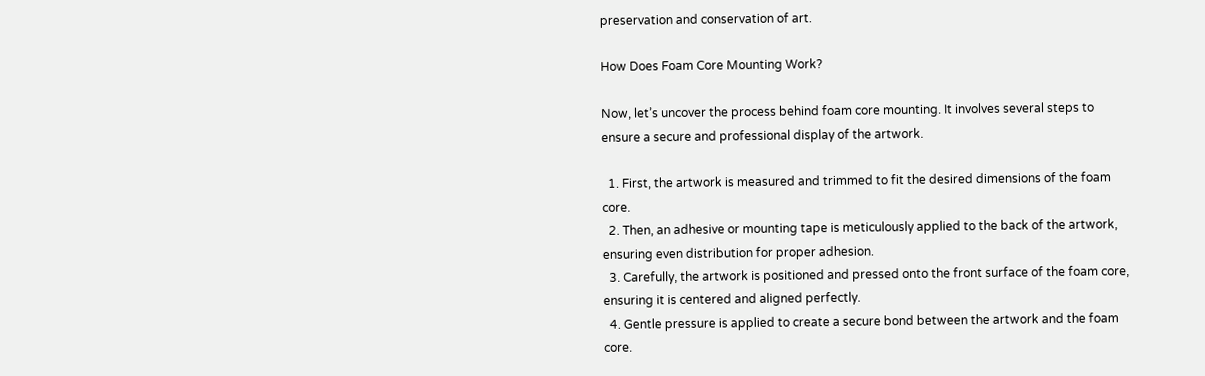preservation and conservation of art.

How Does Foam Core Mounting Work?

Now, let’s uncover the process behind foam core mounting. It involves several steps to ensure a secure and professional display of the artwork.

  1. First, the artwork is measured and trimmed to fit the desired dimensions of the foam core.
  2. Then, an adhesive or mounting tape is meticulously applied to the back of the artwork, ensuring even distribution for proper adhesion.
  3. Carefully, the artwork is positioned and pressed onto the front surface of the foam core, ensuring it is centered and aligned perfectly.
  4. Gentle pressure is applied to create a secure bond between the artwork and the foam core.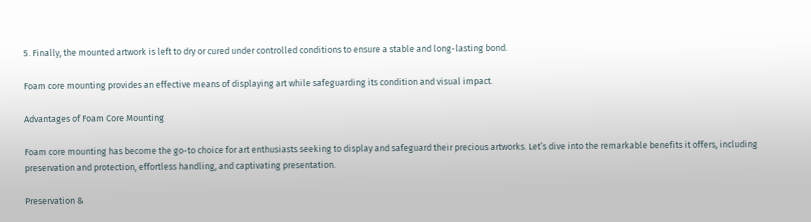5. Finally, the mounted artwork is left to dry or cured under controlled conditions to ensure a stable and long-lasting bond.

Foam core mounting provides an effective means of displaying art while safeguarding its condition and visual impact.

Advantages of Foam Core Mounting

Foam core mounting has become the go-to choice for art enthusiasts seeking to display and safeguard their precious artworks. Let’s dive into the remarkable benefits it offers, including preservation and protection, effortless handling, and captivating presentation.

Preservation &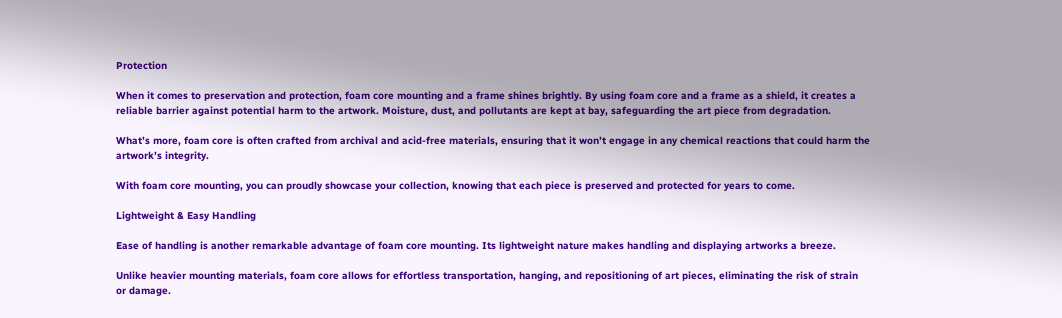Protection

When it comes to preservation and protection, foam core mounting and a frame shines brightly. By using foam core and a frame as a shield, it creates a reliable barrier against potential harm to the artwork. Moisture, dust, and pollutants are kept at bay, safeguarding the art piece from degradation.

What’s more, foam core is often crafted from archival and acid-free materials, ensuring that it won’t engage in any chemical reactions that could harm the artwork’s integrity.

With foam core mounting, you can proudly showcase your collection, knowing that each piece is preserved and protected for years to come.

Lightweight & Easy Handling

Ease of handling is another remarkable advantage of foam core mounting. Its lightweight nature makes handling and displaying artworks a breeze.

Unlike heavier mounting materials, foam core allows for effortless transportation, hanging, and repositioning of art pieces, eliminating the risk of strain or damage.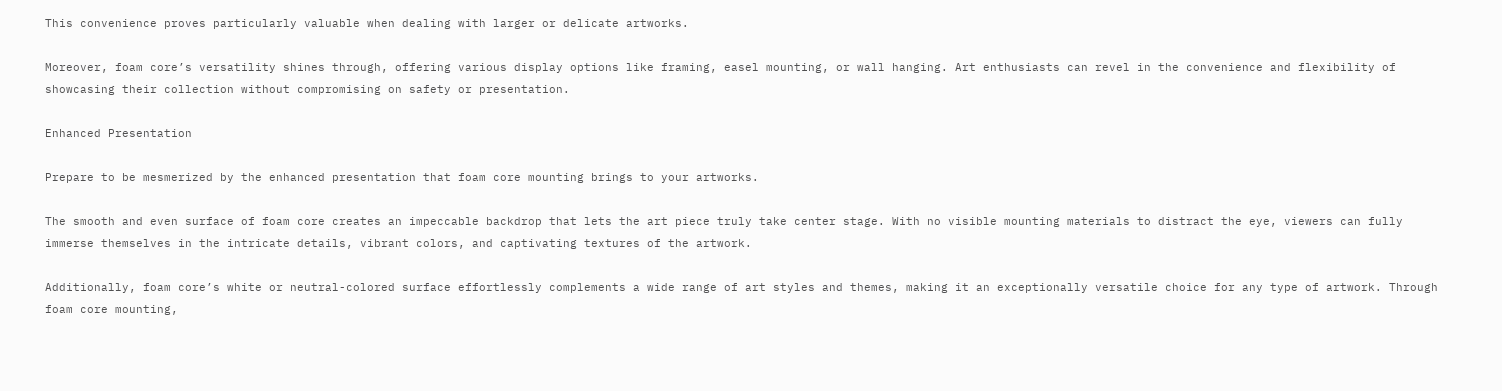This convenience proves particularly valuable when dealing with larger or delicate artworks.

Moreover, foam core’s versatility shines through, offering various display options like framing, easel mounting, or wall hanging. Art enthusiasts can revel in the convenience and flexibility of showcasing their collection without compromising on safety or presentation.

Enhanced Presentation

Prepare to be mesmerized by the enhanced presentation that foam core mounting brings to your artworks.

The smooth and even surface of foam core creates an impeccable backdrop that lets the art piece truly take center stage. With no visible mounting materials to distract the eye, viewers can fully immerse themselves in the intricate details, vibrant colors, and captivating textures of the artwork.

Additionally, foam core’s white or neutral-colored surface effortlessly complements a wide range of art styles and themes, making it an exceptionally versatile choice for any type of artwork. Through foam core mounting,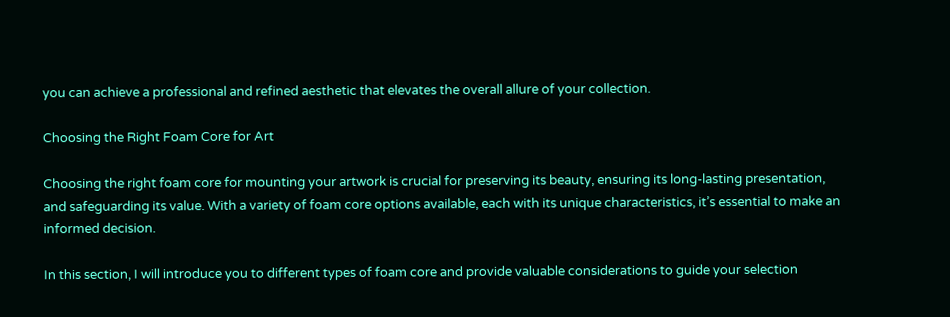you can achieve a professional and refined aesthetic that elevates the overall allure of your collection.

Choosing the Right Foam Core for Art

Choosing the right foam core for mounting your artwork is crucial for preserving its beauty, ensuring its long-lasting presentation, and safeguarding its value. With a variety of foam core options available, each with its unique characteristics, it’s essential to make an informed decision.

In this section, I will introduce you to different types of foam core and provide valuable considerations to guide your selection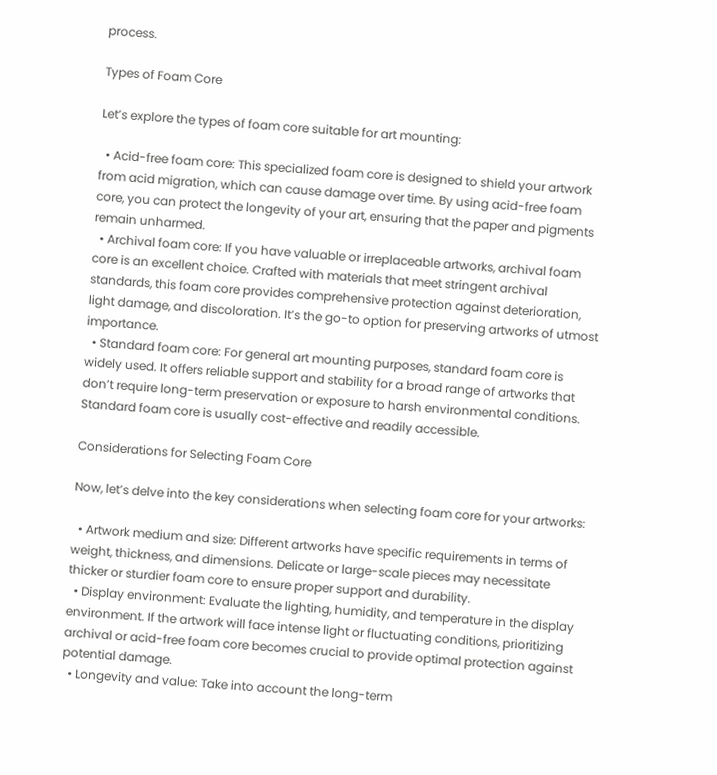process.

Types of Foam Core

Let’s explore the types of foam core suitable for art mounting:

  • Acid-free foam core: This specialized foam core is designed to shield your artwork from acid migration, which can cause damage over time. By using acid-free foam core, you can protect the longevity of your art, ensuring that the paper and pigments remain unharmed.
  • Archival foam core: If you have valuable or irreplaceable artworks, archival foam core is an excellent choice. Crafted with materials that meet stringent archival standards, this foam core provides comprehensive protection against deterioration, light damage, and discoloration. It’s the go-to option for preserving artworks of utmost importance.
  • Standard foam core: For general art mounting purposes, standard foam core is widely used. It offers reliable support and stability for a broad range of artworks that don’t require long-term preservation or exposure to harsh environmental conditions. Standard foam core is usually cost-effective and readily accessible.

Considerations for Selecting Foam Core

Now, let’s delve into the key considerations when selecting foam core for your artworks:

  • Artwork medium and size: Different artworks have specific requirements in terms of weight, thickness, and dimensions. Delicate or large-scale pieces may necessitate thicker or sturdier foam core to ensure proper support and durability.
  • Display environment: Evaluate the lighting, humidity, and temperature in the display environment. If the artwork will face intense light or fluctuating conditions, prioritizing archival or acid-free foam core becomes crucial to provide optimal protection against potential damage.
  • Longevity and value: Take into account the long-term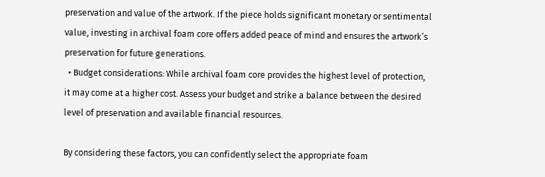preservation and value of the artwork. If the piece holds significant monetary or sentimental value, investing in archival foam core offers added peace of mind and ensures the artwork’s preservation for future generations.
  • Budget considerations: While archival foam core provides the highest level of protection, it may come at a higher cost. Assess your budget and strike a balance between the desired level of preservation and available financial resources.

By considering these factors, you can confidently select the appropriate foam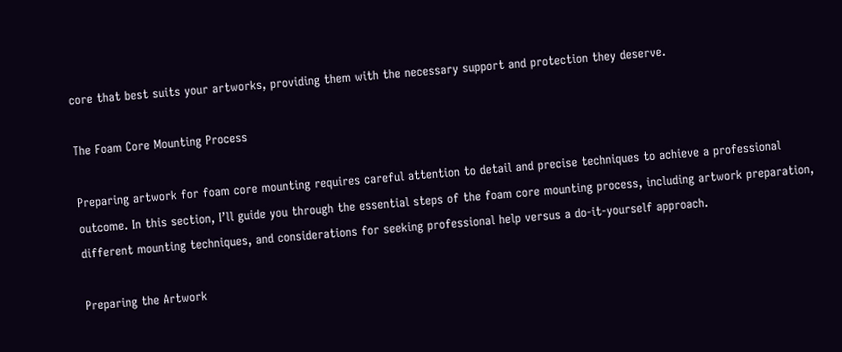core that best suits your artworks, providing them with the necessary support and protection they deserve.

The Foam Core Mounting Process

Preparing artwork for foam core mounting requires careful attention to detail and precise techniques to achieve a professional outcome. In this section, I’ll guide you through the essential steps of the foam core mounting process, including artwork preparation, different mounting techniques, and considerations for seeking professional help versus a do-it-yourself approach.

Preparing the Artwork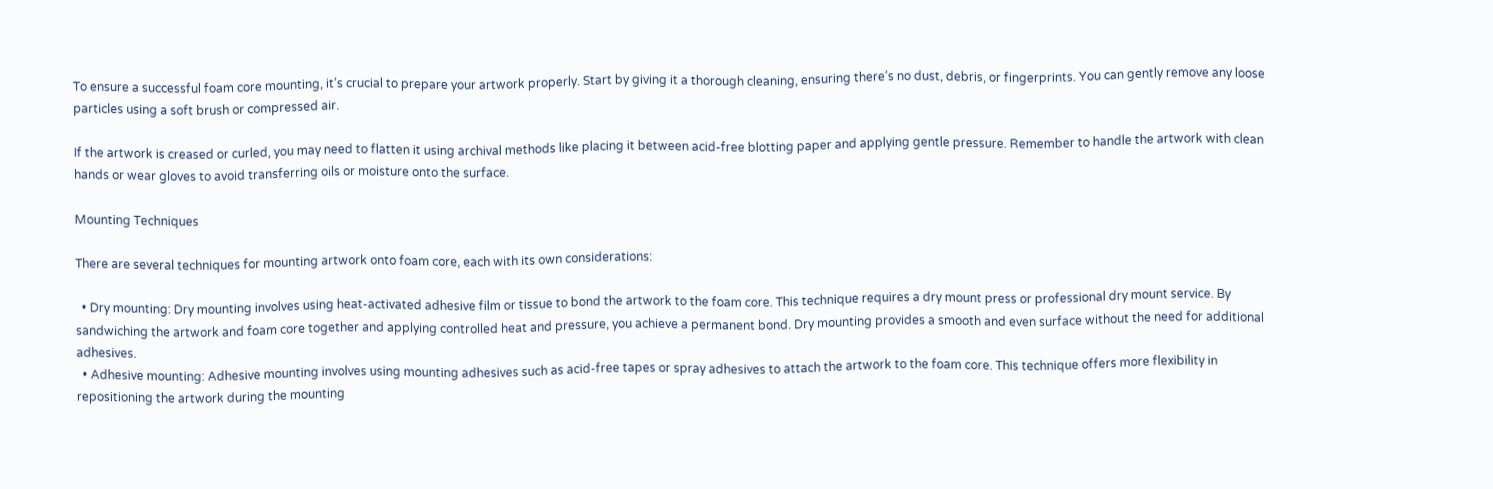To ensure a successful foam core mounting, it’s crucial to prepare your artwork properly. Start by giving it a thorough cleaning, ensuring there’s no dust, debris, or fingerprints. You can gently remove any loose particles using a soft brush or compressed air.

If the artwork is creased or curled, you may need to flatten it using archival methods like placing it between acid-free blotting paper and applying gentle pressure. Remember to handle the artwork with clean hands or wear gloves to avoid transferring oils or moisture onto the surface.

Mounting Techniques

There are several techniques for mounting artwork onto foam core, each with its own considerations:

  • Dry mounting: Dry mounting involves using heat-activated adhesive film or tissue to bond the artwork to the foam core. This technique requires a dry mount press or professional dry mount service. By sandwiching the artwork and foam core together and applying controlled heat and pressure, you achieve a permanent bond. Dry mounting provides a smooth and even surface without the need for additional adhesives.
  • Adhesive mounting: Adhesive mounting involves using mounting adhesives such as acid-free tapes or spray adhesives to attach the artwork to the foam core. This technique offers more flexibility in repositioning the artwork during the mounting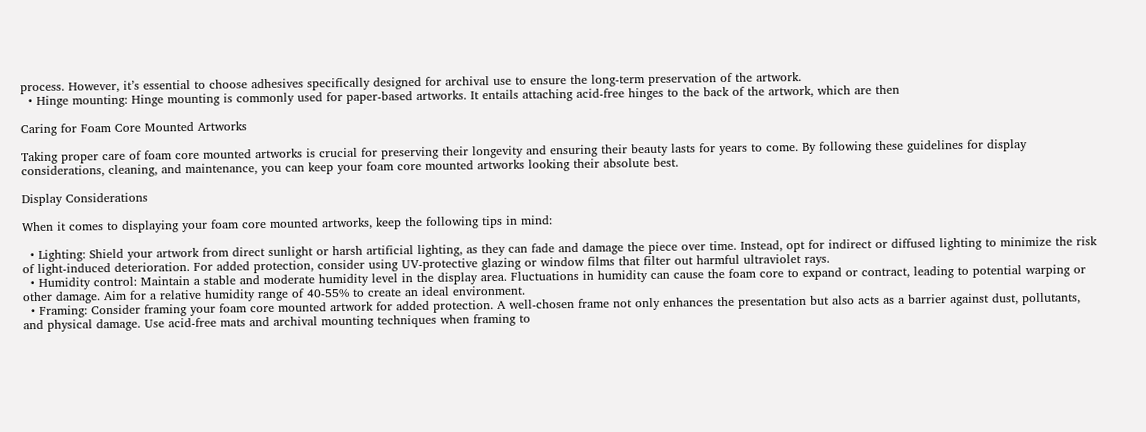process. However, it’s essential to choose adhesives specifically designed for archival use to ensure the long-term preservation of the artwork.
  • Hinge mounting: Hinge mounting is commonly used for paper-based artworks. It entails attaching acid-free hinges to the back of the artwork, which are then

Caring for Foam Core Mounted Artworks

Taking proper care of foam core mounted artworks is crucial for preserving their longevity and ensuring their beauty lasts for years to come. By following these guidelines for display considerations, cleaning, and maintenance, you can keep your foam core mounted artworks looking their absolute best.

Display Considerations

When it comes to displaying your foam core mounted artworks, keep the following tips in mind:

  • Lighting: Shield your artwork from direct sunlight or harsh artificial lighting, as they can fade and damage the piece over time. Instead, opt for indirect or diffused lighting to minimize the risk of light-induced deterioration. For added protection, consider using UV-protective glazing or window films that filter out harmful ultraviolet rays.
  • Humidity control: Maintain a stable and moderate humidity level in the display area. Fluctuations in humidity can cause the foam core to expand or contract, leading to potential warping or other damage. Aim for a relative humidity range of 40-55% to create an ideal environment.
  • Framing: Consider framing your foam core mounted artwork for added protection. A well-chosen frame not only enhances the presentation but also acts as a barrier against dust, pollutants, and physical damage. Use acid-free mats and archival mounting techniques when framing to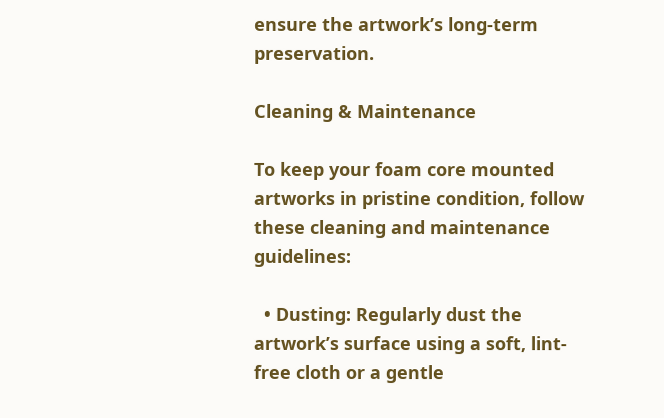ensure the artwork’s long-term preservation.

Cleaning & Maintenance

To keep your foam core mounted artworks in pristine condition, follow these cleaning and maintenance guidelines:

  • Dusting: Regularly dust the artwork’s surface using a soft, lint-free cloth or a gentle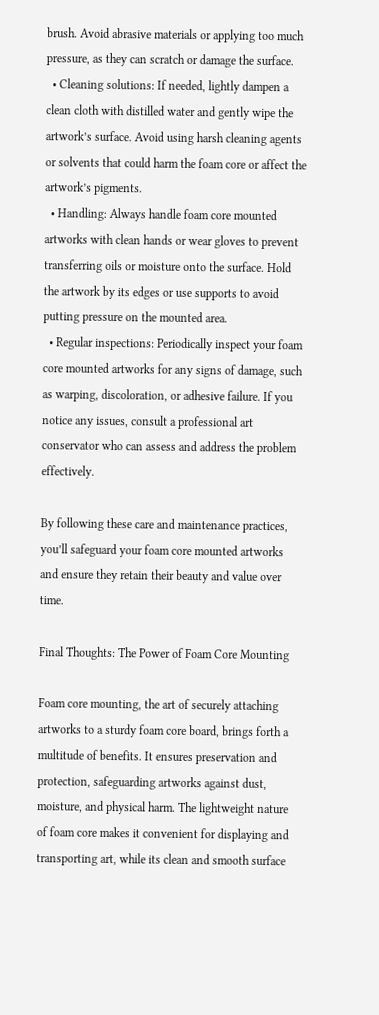brush. Avoid abrasive materials or applying too much pressure, as they can scratch or damage the surface.
  • Cleaning solutions: If needed, lightly dampen a clean cloth with distilled water and gently wipe the artwork’s surface. Avoid using harsh cleaning agents or solvents that could harm the foam core or affect the artwork’s pigments.
  • Handling: Always handle foam core mounted artworks with clean hands or wear gloves to prevent transferring oils or moisture onto the surface. Hold the artwork by its edges or use supports to avoid putting pressure on the mounted area.
  • Regular inspections: Periodically inspect your foam core mounted artworks for any signs of damage, such as warping, discoloration, or adhesive failure. If you notice any issues, consult a professional art conservator who can assess and address the problem effectively.

By following these care and maintenance practices, you’ll safeguard your foam core mounted artworks and ensure they retain their beauty and value over time.

Final Thoughts: The Power of Foam Core Mounting

Foam core mounting, the art of securely attaching artworks to a sturdy foam core board, brings forth a multitude of benefits. It ensures preservation and protection, safeguarding artworks against dust, moisture, and physical harm. The lightweight nature of foam core makes it convenient for displaying and transporting art, while its clean and smooth surface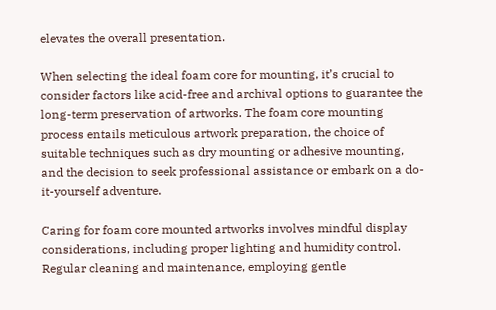elevates the overall presentation.

When selecting the ideal foam core for mounting, it’s crucial to consider factors like acid-free and archival options to guarantee the long-term preservation of artworks. The foam core mounting process entails meticulous artwork preparation, the choice of suitable techniques such as dry mounting or adhesive mounting, and the decision to seek professional assistance or embark on a do-it-yourself adventure.

Caring for foam core mounted artworks involves mindful display considerations, including proper lighting and humidity control. Regular cleaning and maintenance, employing gentle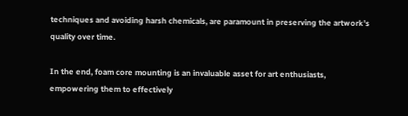techniques and avoiding harsh chemicals, are paramount in preserving the artwork’s quality over time.

In the end, foam core mounting is an invaluable asset for art enthusiasts, empowering them to effectively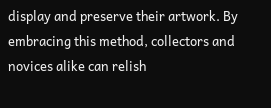display and preserve their artwork. By embracing this method, collectors and novices alike can relish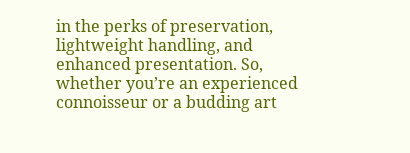in the perks of preservation, lightweight handling, and enhanced presentation. So, whether you’re an experienced connoisseur or a budding art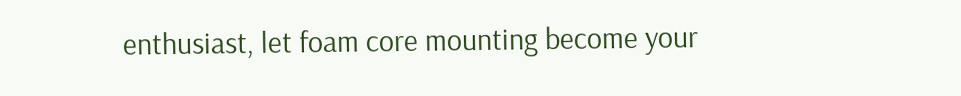enthusiast, let foam core mounting become your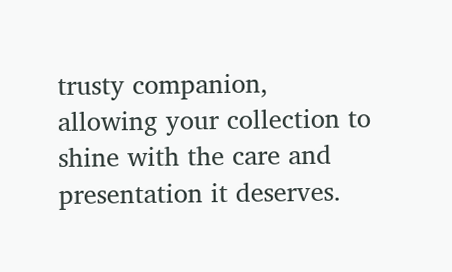trusty companion, allowing your collection to shine with the care and presentation it deserves.